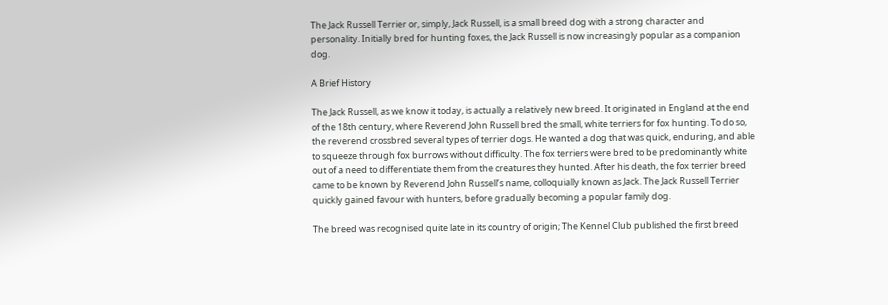The Jack Russell Terrier or, simply, Jack Russell, is a small breed dog with a strong character and personality. Initially bred for hunting foxes, the Jack Russell is now increasingly popular as a companion dog.

A Brief History

The Jack Russell, as we know it today, is actually a relatively new breed. It originated in England at the end of the 18th century, where Reverend John Russell bred the small, white terriers for fox hunting. To do so, the reverend crossbred several types of terrier dogs. He wanted a dog that was quick, enduring, and able to squeeze through fox burrows without difficulty. The fox terriers were bred to be predominantly white out of a need to differentiate them from the creatures they hunted. After his death, the fox terrier breed came to be known by Reverend John Russell’s name, colloquially known as Jack. The Jack Russell Terrier quickly gained favour with hunters, before gradually becoming a popular family dog.

The breed was recognised quite late in its country of origin; The Kennel Club published the first breed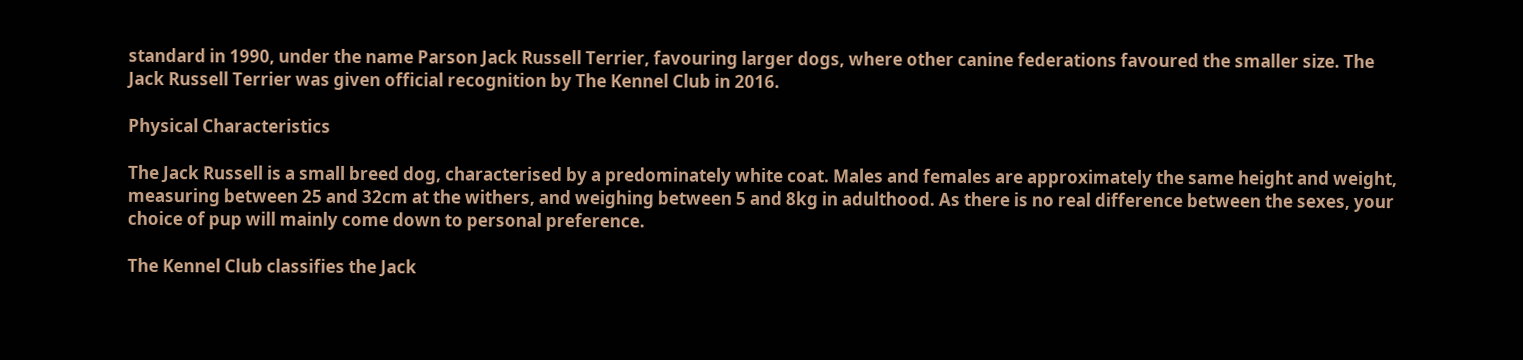standard in 1990, under the name Parson Jack Russell Terrier, favouring larger dogs, where other canine federations favoured the smaller size. The Jack Russell Terrier was given official recognition by The Kennel Club in 2016.

Physical Characteristics

The Jack Russell is a small breed dog, characterised by a predominately white coat. Males and females are approximately the same height and weight, measuring between 25 and 32cm at the withers, and weighing between 5 and 8kg in adulthood. As there is no real difference between the sexes, your choice of pup will mainly come down to personal preference.

The Kennel Club classifies the Jack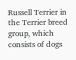Russell Terrier in the Terrier breed group, which consists of dogs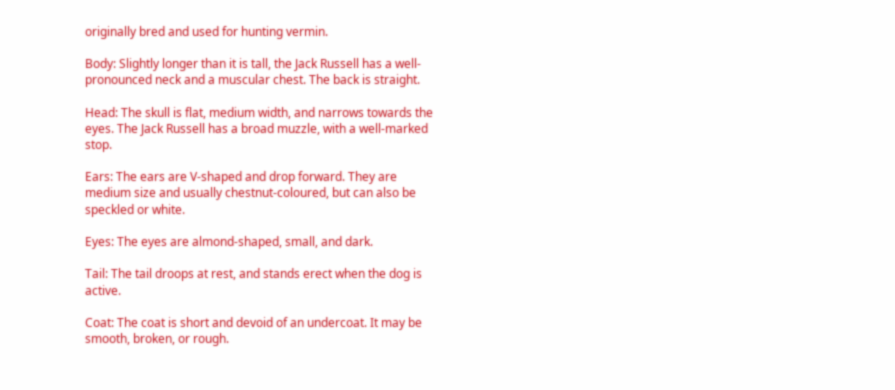originally bred and used for hunting vermin.

Body: Slightly longer than it is tall, the Jack Russell has a well-pronounced neck and a muscular chest. The back is straight.

Head: The skull is flat, medium width, and narrows towards the eyes. The Jack Russell has a broad muzzle, with a well-marked stop.

Ears: The ears are V-shaped and drop forward. They are medium size and usually chestnut-coloured, but can also be speckled or white.

Eyes: The eyes are almond-shaped, small, and dark.

Tail: The tail droops at rest, and stands erect when the dog is active.

Coat: The coat is short and devoid of an undercoat. It may be smooth, broken, or rough.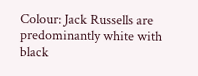Colour: Jack Russells are predominantly white with black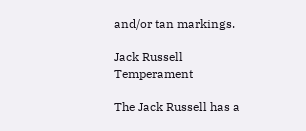and/or tan markings.

Jack Russell Temperament

The Jack Russell has a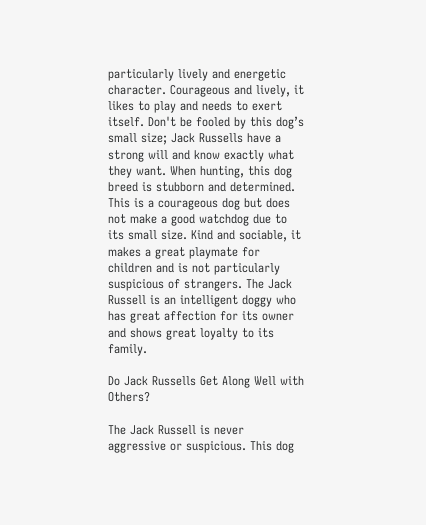particularly lively and energetic character. Courageous and lively, it likes to play and needs to exert itself. Don't be fooled by this dog’s small size; Jack Russells have a strong will and know exactly what they want. When hunting, this dog breed is stubborn and determined. This is a courageous dog but does not make a good watchdog due to its small size. Kind and sociable, it makes a great playmate for children and is not particularly suspicious of strangers. The Jack Russell is an intelligent doggy who has great affection for its owner and shows great loyalty to its family.

Do Jack Russells Get Along Well with Others?

The Jack Russell is never aggressive or suspicious. This dog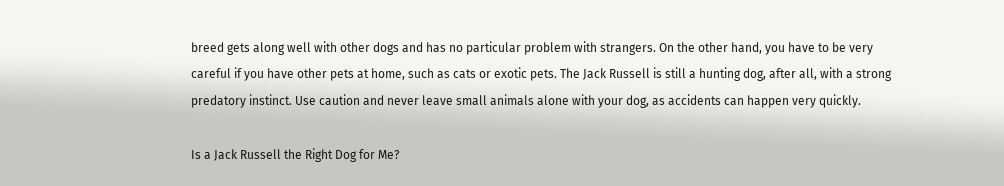breed gets along well with other dogs and has no particular problem with strangers. On the other hand, you have to be very careful if you have other pets at home, such as cats or exotic pets. The Jack Russell is still a hunting dog, after all, with a strong predatory instinct. Use caution and never leave small animals alone with your dog, as accidents can happen very quickly.

Is a Jack Russell the Right Dog for Me?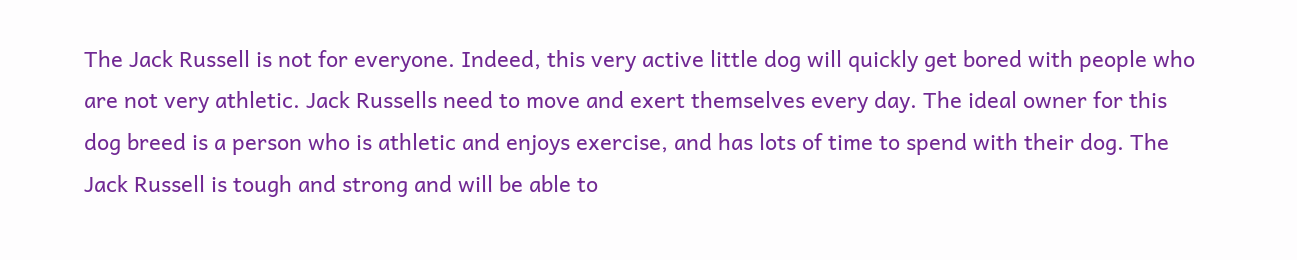The Jack Russell is not for everyone. Indeed, this very active little dog will quickly get bored with people who are not very athletic. Jack Russells need to move and exert themselves every day. The ideal owner for this dog breed is a person who is athletic and enjoys exercise, and has lots of time to spend with their dog. The Jack Russell is tough and strong and will be able to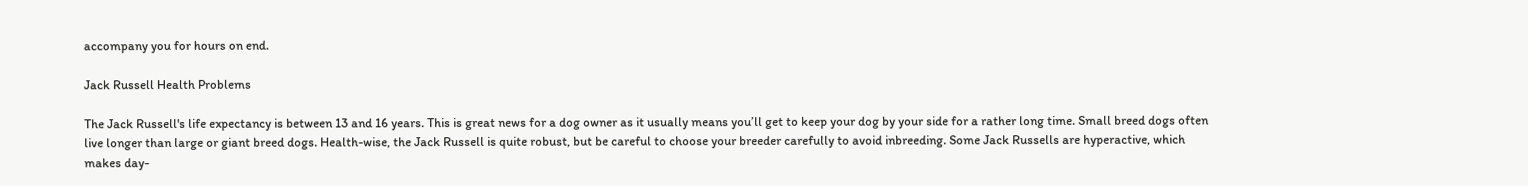accompany you for hours on end.

Jack Russell Health Problems

The Jack Russell's life expectancy is between 13 and 16 years. This is great news for a dog owner as it usually means you’ll get to keep your dog by your side for a rather long time. Small breed dogs often live longer than large or giant breed dogs. Health-wise, the Jack Russell is quite robust, but be careful to choose your breeder carefully to avoid inbreeding. Some Jack Russells are hyperactive, which makes day-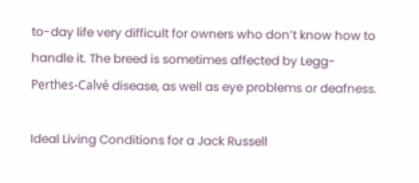to-day life very difficult for owners who don’t know how to handle it. The breed is sometimes affected by Legg-Perthes-Calvé disease, as well as eye problems or deafness.

Ideal Living Conditions for a Jack Russell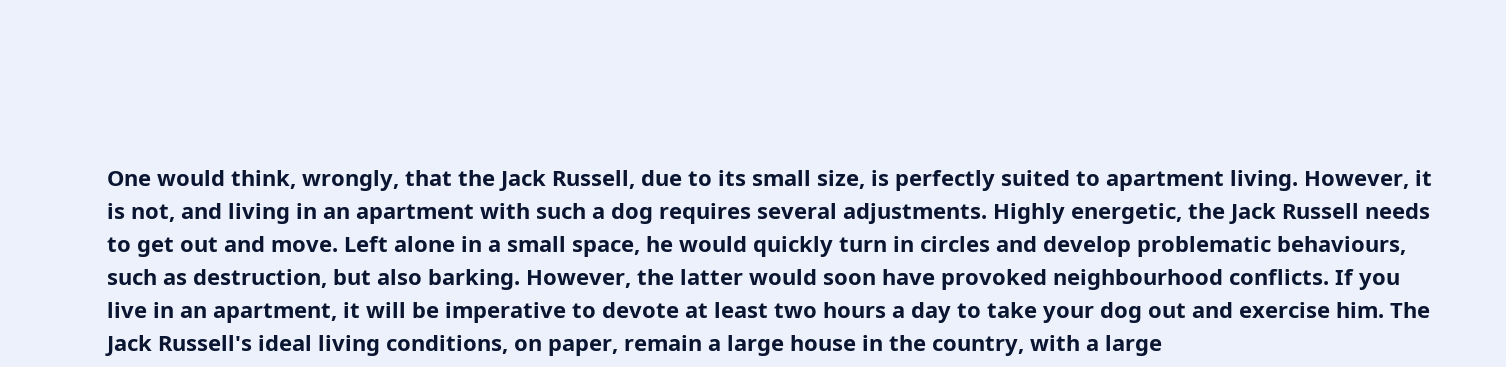One would think, wrongly, that the Jack Russell, due to its small size, is perfectly suited to apartment living. However, it is not, and living in an apartment with such a dog requires several adjustments. Highly energetic, the Jack Russell needs to get out and move. Left alone in a small space, he would quickly turn in circles and develop problematic behaviours, such as destruction, but also barking. However, the latter would soon have provoked neighbourhood conflicts. If you live in an apartment, it will be imperative to devote at least two hours a day to take your dog out and exercise him. The Jack Russell's ideal living conditions, on paper, remain a large house in the country, with a large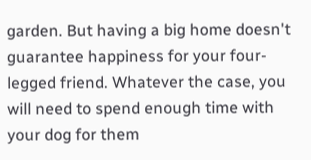garden. But having a big home doesn't guarantee happiness for your four-legged friend. Whatever the case, you will need to spend enough time with your dog for them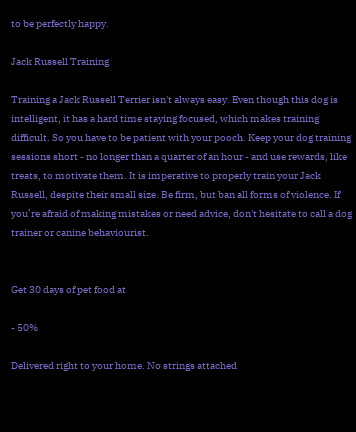to be perfectly happy.

Jack Russell Training

Training a Jack Russell Terrier isn't always easy. Even though this dog is intelligent, it has a hard time staying focused, which makes training difficult. So you have to be patient with your pooch. Keep your dog training sessions short - no longer than a quarter of an hour - and use rewards, like treats, to motivate them. It is imperative to properly train your Jack Russell, despite their small size. Be firm, but ban all forms of violence. If you’re afraid of making mistakes or need advice, don't hesitate to call a dog trainer or canine behaviourist.


Get 30 days of pet food at

- 50%

Delivered right to your home. No strings attached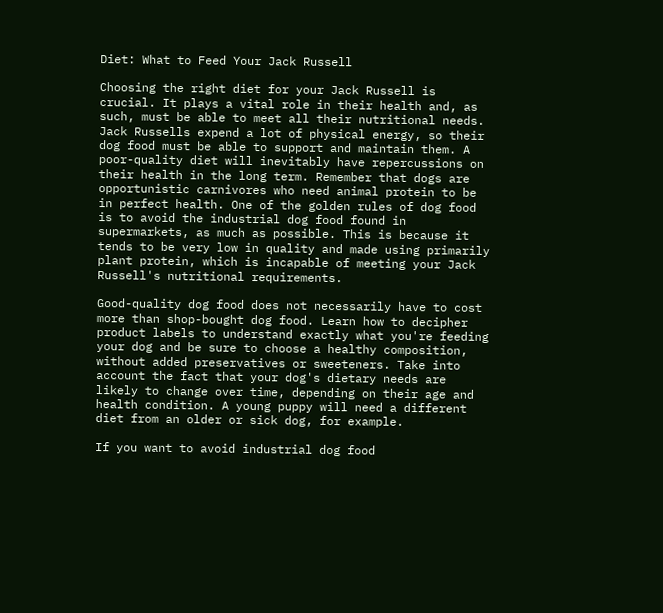Diet: What to Feed Your Jack Russell

Choosing the right diet for your Jack Russell is crucial. It plays a vital role in their health and, as such, must be able to meet all their nutritional needs. Jack Russells expend a lot of physical energy, so their dog food must be able to support and maintain them. A poor-quality diet will inevitably have repercussions on their health in the long term. Remember that dogs are opportunistic carnivores who need animal protein to be in perfect health. One of the golden rules of dog food is to avoid the industrial dog food found in supermarkets, as much as possible. This is because it tends to be very low in quality and made using primarily plant protein, which is incapable of meeting your Jack Russell's nutritional requirements.

Good-quality dog food does not necessarily have to cost more than shop-bought dog food. Learn how to decipher product labels to understand exactly what you're feeding your dog and be sure to choose a healthy composition, without added preservatives or sweeteners. Take into account the fact that your dog's dietary needs are likely to change over time, depending on their age and health condition. A young puppy will need a different diet from an older or sick dog, for example.

If you want to avoid industrial dog food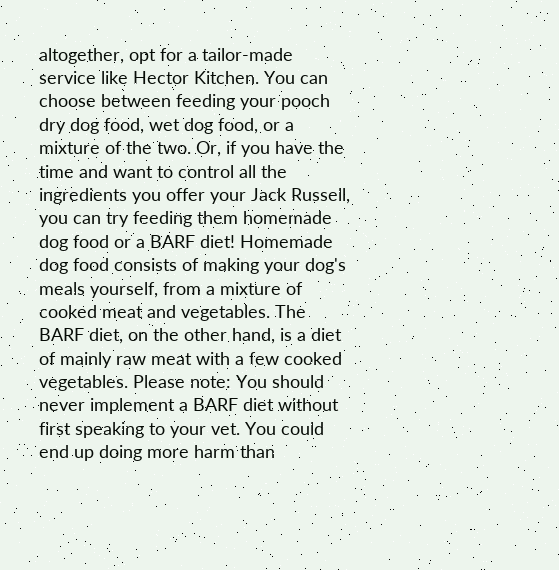altogether, opt for a tailor-made service like Hector Kitchen. You can choose between feeding your pooch dry dog food, wet dog food, or a mixture of the two. Or, if you have the time and want to control all the ingredients you offer your Jack Russell, you can try feeding them homemade dog food or a BARF diet! Homemade dog food consists of making your dog's meals yourself, from a mixture of cooked meat and vegetables. The BARF diet, on the other hand, is a diet of mainly raw meat with a few cooked vegetables. Please note: You should never implement a BARF diet without first speaking to your vet. You could end up doing more harm than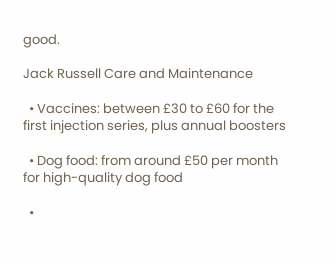good.

Jack Russell Care and Maintenance

  • Vaccines: between £30 to £60 for the first injection series, plus annual boosters

  • Dog food: from around £50 per month for high-quality dog food

  •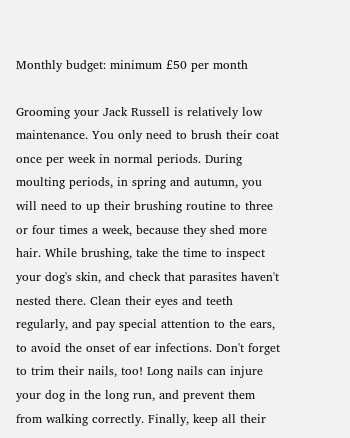Monthly budget: minimum £50 per month

Grooming your Jack Russell is relatively low maintenance. You only need to brush their coat once per week in normal periods. During moulting periods, in spring and autumn, you will need to up their brushing routine to three or four times a week, because they shed more hair. While brushing, take the time to inspect your dog's skin, and check that parasites haven't nested there. Clean their eyes and teeth regularly, and pay special attention to the ears, to avoid the onset of ear infections. Don't forget to trim their nails, too! Long nails can injure your dog in the long run, and prevent them from walking correctly. Finally, keep all their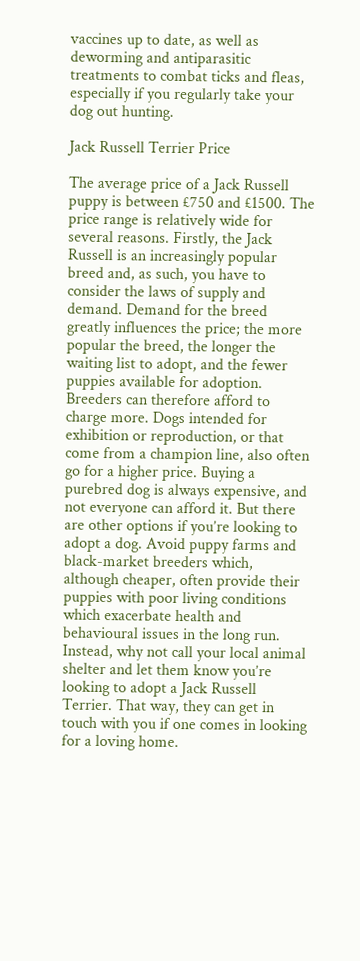vaccines up to date, as well as deworming and antiparasitic treatments to combat ticks and fleas, especially if you regularly take your dog out hunting.

Jack Russell Terrier Price

The average price of a Jack Russell puppy is between £750 and £1500. The price range is relatively wide for several reasons. Firstly, the Jack Russell is an increasingly popular breed and, as such, you have to consider the laws of supply and demand. Demand for the breed greatly influences the price; the more popular the breed, the longer the waiting list to adopt, and the fewer puppies available for adoption. Breeders can therefore afford to charge more. Dogs intended for exhibition or reproduction, or that come from a champion line, also often go for a higher price. Buying a purebred dog is always expensive, and not everyone can afford it. But there are other options if you’re looking to adopt a dog. Avoid puppy farms and black-market breeders which, although cheaper, often provide their puppies with poor living conditions which exacerbate health and behavioural issues in the long run. Instead, why not call your local animal shelter and let them know you’re looking to adopt a Jack Russell Terrier. That way, they can get in touch with you if one comes in looking for a loving home.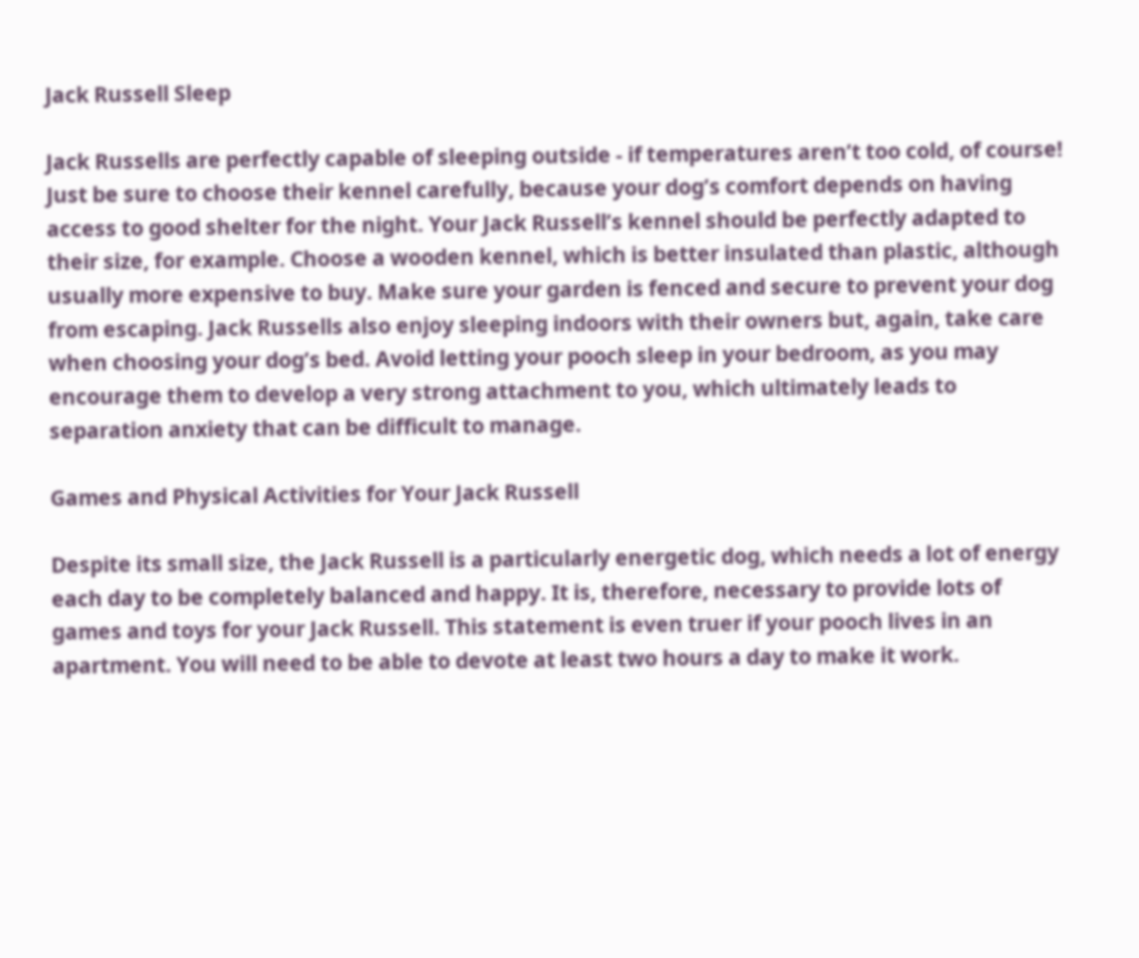Jack Russell Sleep

Jack Russells are perfectly capable of sleeping outside - if temperatures aren’t too cold, of course! Just be sure to choose their kennel carefully, because your dog’s comfort depends on having access to good shelter for the night. Your Jack Russell’s kennel should be perfectly adapted to their size, for example. Choose a wooden kennel, which is better insulated than plastic, although usually more expensive to buy. Make sure your garden is fenced and secure to prevent your dog from escaping. Jack Russells also enjoy sleeping indoors with their owners but, again, take care when choosing your dog’s bed. Avoid letting your pooch sleep in your bedroom, as you may encourage them to develop a very strong attachment to you, which ultimately leads to separation anxiety that can be difficult to manage.

Games and Physical Activities for Your Jack Russell

Despite its small size, the Jack Russell is a particularly energetic dog, which needs a lot of energy each day to be completely balanced and happy. It is, therefore, necessary to provide lots of games and toys for your Jack Russell. This statement is even truer if your pooch lives in an apartment. You will need to be able to devote at least two hours a day to make it work.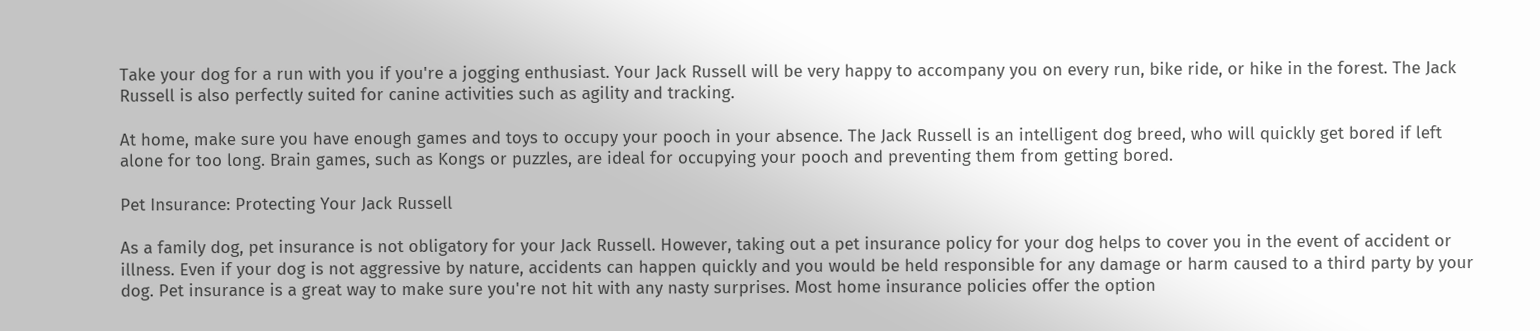Take your dog for a run with you if you're a jogging enthusiast. Your Jack Russell will be very happy to accompany you on every run, bike ride, or hike in the forest. The Jack Russell is also perfectly suited for canine activities such as agility and tracking.

At home, make sure you have enough games and toys to occupy your pooch in your absence. The Jack Russell is an intelligent dog breed, who will quickly get bored if left alone for too long. Brain games, such as Kongs or puzzles, are ideal for occupying your pooch and preventing them from getting bored.

Pet Insurance: Protecting Your Jack Russell

As a family dog, pet insurance is not obligatory for your Jack Russell. However, taking out a pet insurance policy for your dog helps to cover you in the event of accident or illness. Even if your dog is not aggressive by nature, accidents can happen quickly and you would be held responsible for any damage or harm caused to a third party by your dog. Pet insurance is a great way to make sure you're not hit with any nasty surprises. Most home insurance policies offer the option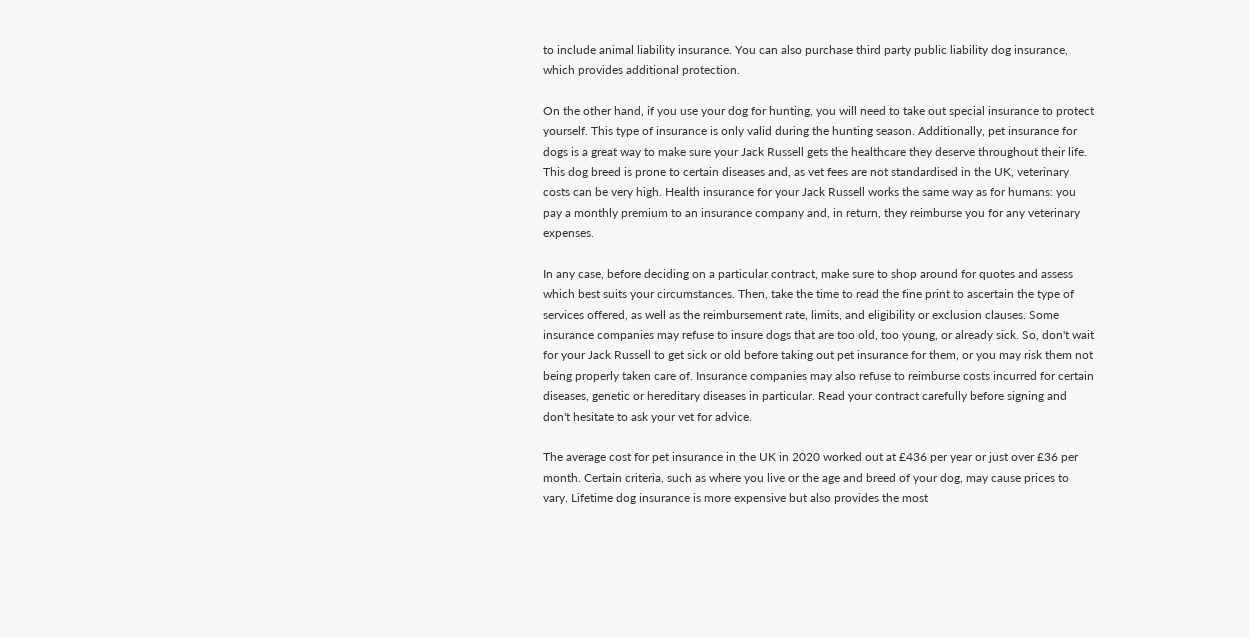to include animal liability insurance. You can also purchase third party public liability dog insurance, which provides additional protection.

On the other hand, if you use your dog for hunting, you will need to take out special insurance to protect yourself. This type of insurance is only valid during the hunting season. Additionally, pet insurance for dogs is a great way to make sure your Jack Russell gets the healthcare they deserve throughout their life. This dog breed is prone to certain diseases and, as vet fees are not standardised in the UK, veterinary costs can be very high. Health insurance for your Jack Russell works the same way as for humans: you pay a monthly premium to an insurance company and, in return, they reimburse you for any veterinary expenses.

In any case, before deciding on a particular contract, make sure to shop around for quotes and assess which best suits your circumstances. Then, take the time to read the fine print to ascertain the type of services offered, as well as the reimbursement rate, limits, and eligibility or exclusion clauses. Some insurance companies may refuse to insure dogs that are too old, too young, or already sick. So, don't wait for your Jack Russell to get sick or old before taking out pet insurance for them, or you may risk them not being properly taken care of. Insurance companies may also refuse to reimburse costs incurred for certain diseases, genetic or hereditary diseases in particular. Read your contract carefully before signing and don't hesitate to ask your vet for advice.

The average cost for pet insurance in the UK in 2020 worked out at £436 per year or just over £36 per month. Certain criteria, such as where you live or the age and breed of your dog, may cause prices to vary. Lifetime dog insurance is more expensive but also provides the most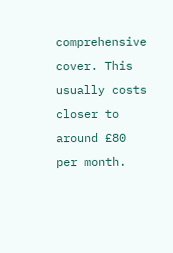comprehensive cover. This usually costs closer to around £80 per month.